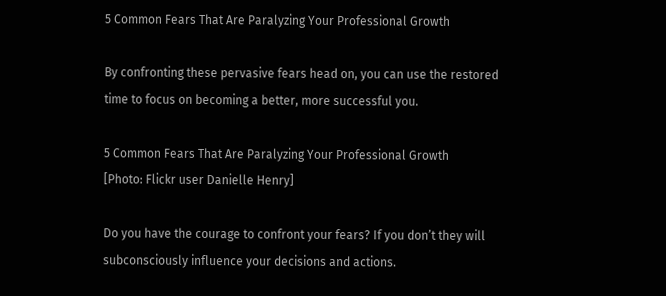5 Common Fears That Are Paralyzing Your Professional Growth

By confronting these pervasive fears head on, you can use the restored time to focus on becoming a better, more successful you.

5 Common Fears That Are Paralyzing Your Professional Growth
[Photo: Flickr user Danielle Henry]

Do you have the courage to confront your fears? If you don’t they will subconsciously influence your decisions and actions.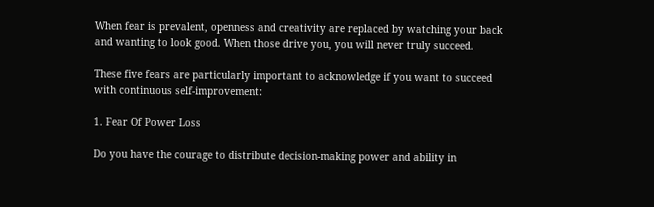When fear is prevalent, openness and creativity are replaced by watching your back and wanting to look good. When those drive you, you will never truly succeed.

These five fears are particularly important to acknowledge if you want to succeed with continuous self-improvement:

1. Fear Of Power Loss

Do you have the courage to distribute decision-making power and ability in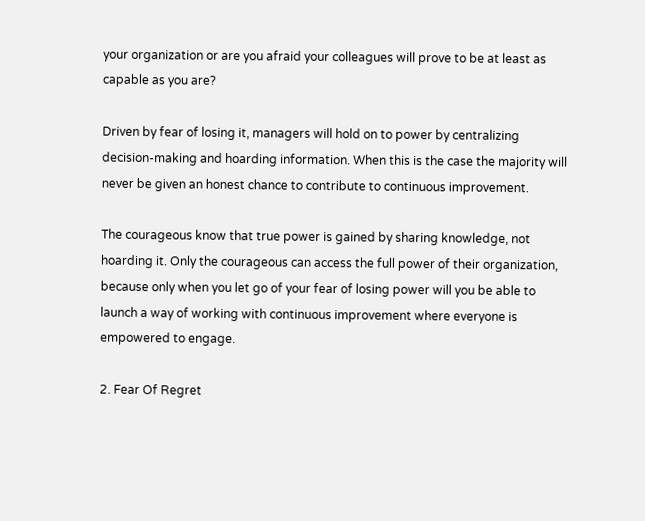your organization or are you afraid your colleagues will prove to be at least as capable as you are?

Driven by fear of losing it, managers will hold on to power by centralizing decision-making and hoarding information. When this is the case the majority will never be given an honest chance to contribute to continuous improvement.

The courageous know that true power is gained by sharing knowledge, not hoarding it. Only the courageous can access the full power of their organization, because only when you let go of your fear of losing power will you be able to launch a way of working with continuous improvement where everyone is empowered to engage.

2. Fear Of Regret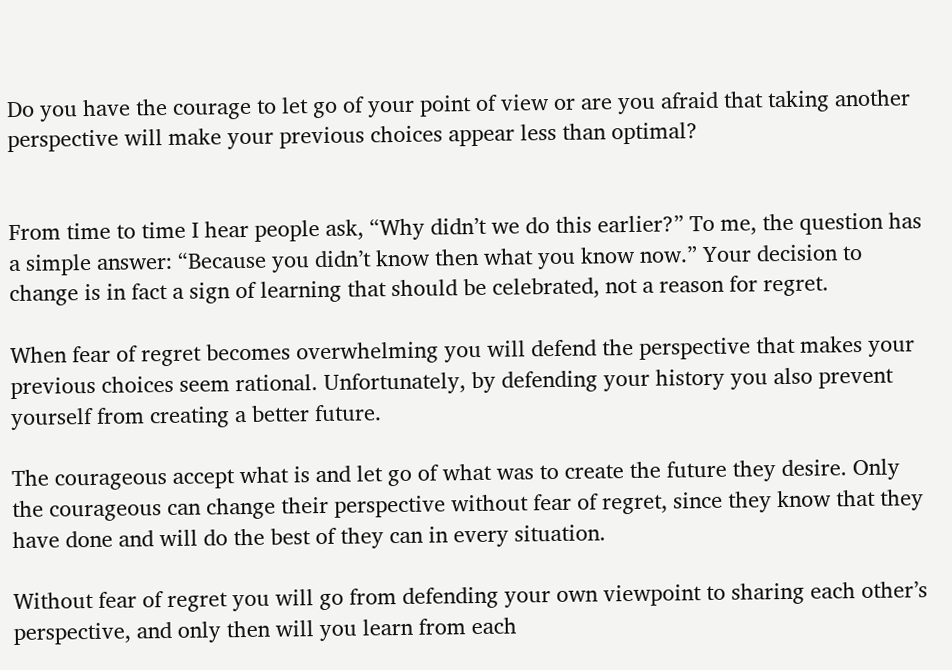Do you have the courage to let go of your point of view or are you afraid that taking another perspective will make your previous choices appear less than optimal?


From time to time I hear people ask, “Why didn’t we do this earlier?” To me, the question has a simple answer: “Because you didn’t know then what you know now.” Your decision to change is in fact a sign of learning that should be celebrated, not a reason for regret.

When fear of regret becomes overwhelming you will defend the perspective that makes your previous choices seem rational. Unfortunately, by defending your history you also prevent yourself from creating a better future.

The courageous accept what is and let go of what was to create the future they desire. Only the courageous can change their perspective without fear of regret, since they know that they have done and will do the best of they can in every situation.

Without fear of regret you will go from defending your own viewpoint to sharing each other’s perspective, and only then will you learn from each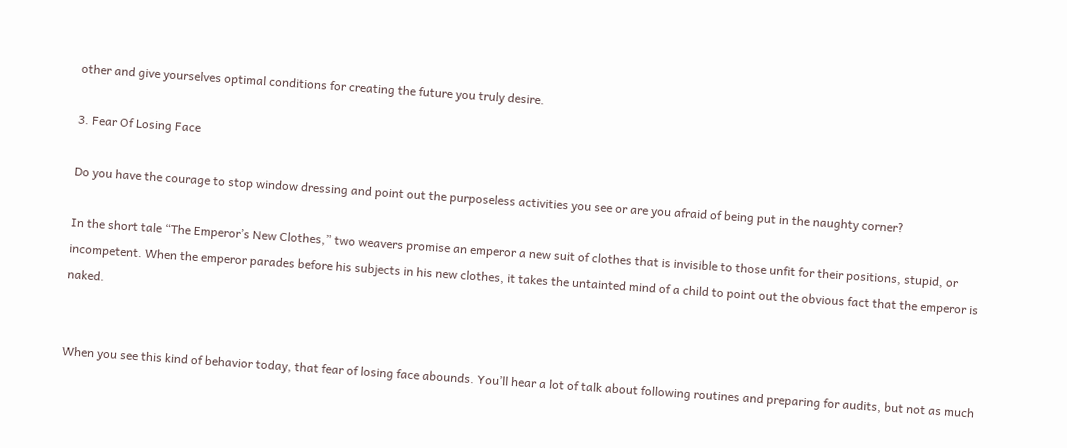other and give yourselves optimal conditions for creating the future you truly desire.

3. Fear Of Losing Face

Do you have the courage to stop window dressing and point out the purposeless activities you see or are you afraid of being put in the naughty corner?

In the short tale “The Emperor’s New Clothes,” two weavers promise an emperor a new suit of clothes that is invisible to those unfit for their positions, stupid, or incompetent. When the emperor parades before his subjects in his new clothes, it takes the untainted mind of a child to point out the obvious fact that the emperor is naked.


When you see this kind of behavior today, that fear of losing face abounds. You’ll hear a lot of talk about following routines and preparing for audits, but not as much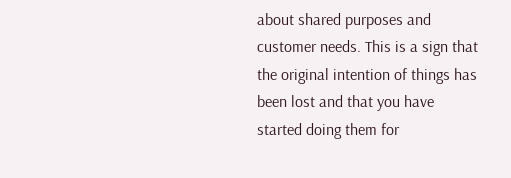about shared purposes and customer needs. This is a sign that the original intention of things has been lost and that you have started doing them for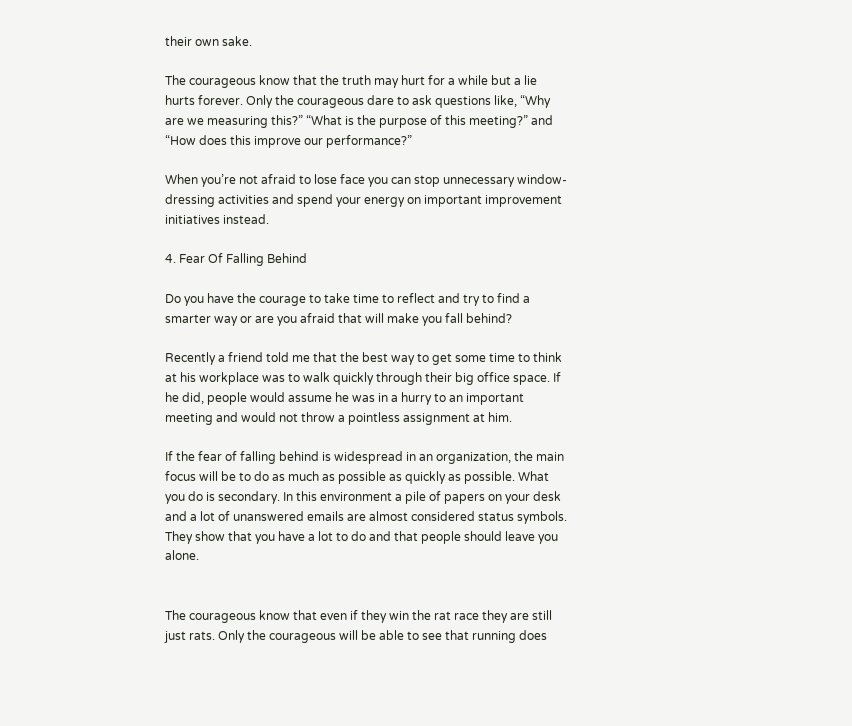their own sake.

The courageous know that the truth may hurt for a while but a lie hurts forever. Only the courageous dare to ask questions like, “Why are we measuring this?” “What is the purpose of this meeting?” and “How does this improve our performance?”

When you’re not afraid to lose face you can stop unnecessary window-dressing activities and spend your energy on important improvement initiatives instead.

4. Fear Of Falling Behind

Do you have the courage to take time to reflect and try to find a smarter way or are you afraid that will make you fall behind?

Recently a friend told me that the best way to get some time to think at his workplace was to walk quickly through their big office space. If he did, people would assume he was in a hurry to an important meeting and would not throw a pointless assignment at him.

If the fear of falling behind is widespread in an organization, the main focus will be to do as much as possible as quickly as possible. What you do is secondary. In this environment a pile of papers on your desk and a lot of unanswered emails are almost considered status symbols. They show that you have a lot to do and that people should leave you alone.


The courageous know that even if they win the rat race they are still just rats. Only the courageous will be able to see that running does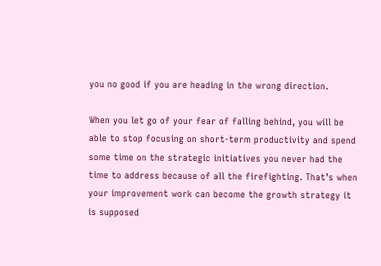you no good if you are heading in the wrong direction.

When you let go of your fear of falling behind, you will be able to stop focusing on short-term productivity and spend some time on the strategic initiatives you never had the time to address because of all the firefighting. That’s when your improvement work can become the growth strategy it is supposed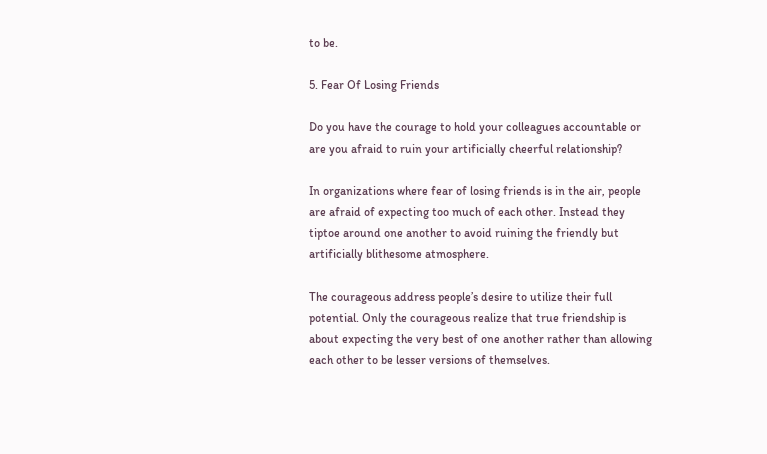to be.

5. Fear Of Losing Friends

Do you have the courage to hold your colleagues accountable or are you afraid to ruin your artificially cheerful relationship?

In organizations where fear of losing friends is in the air, people are afraid of expecting too much of each other. Instead they tiptoe around one another to avoid ruining the friendly but artificially blithesome atmosphere.

The courageous address people’s desire to utilize their full potential. Only the courageous realize that true friendship is about expecting the very best of one another rather than allowing each other to be lesser versions of themselves.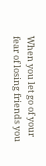When you let go of your fear of losing friends you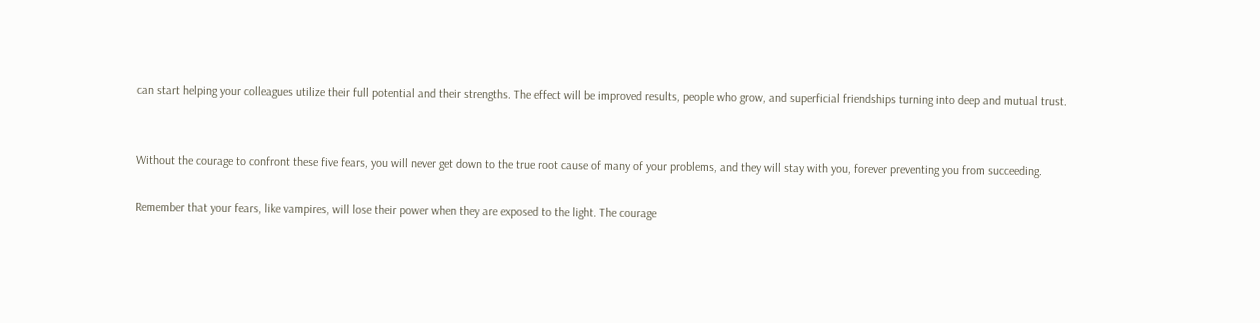can start helping your colleagues utilize their full potential and their strengths. The effect will be improved results, people who grow, and superficial friendships turning into deep and mutual trust.


Without the courage to confront these five fears, you will never get down to the true root cause of many of your problems, and they will stay with you, forever preventing you from succeeding.

Remember that your fears, like vampires, will lose their power when they are exposed to the light. The courage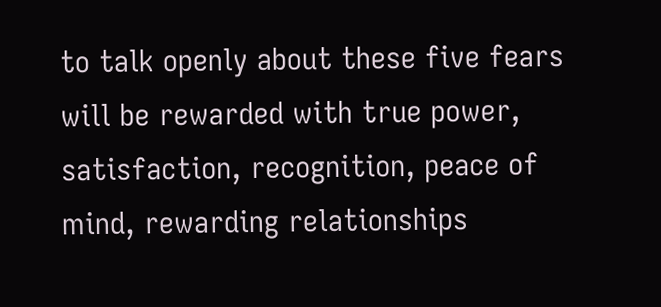to talk openly about these five fears will be rewarded with true power, satisfaction, recognition, peace of mind, rewarding relationships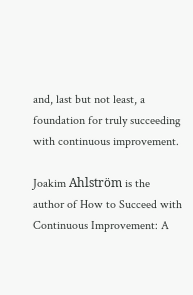and, last but not least, a foundation for truly succeeding with continuous improvement.

Joakim Ahlström is the author of How to Succeed with Continuous Improvement: A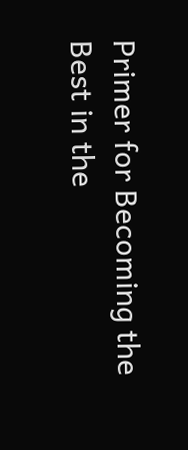Primer for Becoming the Best in the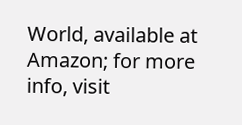World, available at Amazon; for more info, visit